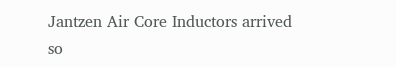Jantzen Air Core Inductors arrived so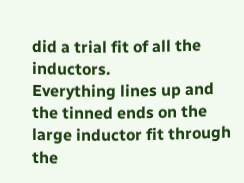did a trial fit of all the inductors.
Everything lines up and the tinned ends on the large inductor fit through the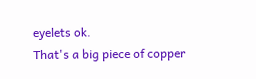eyelets ok.
That's a big piece of copper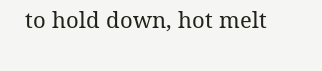to hold down, hot melt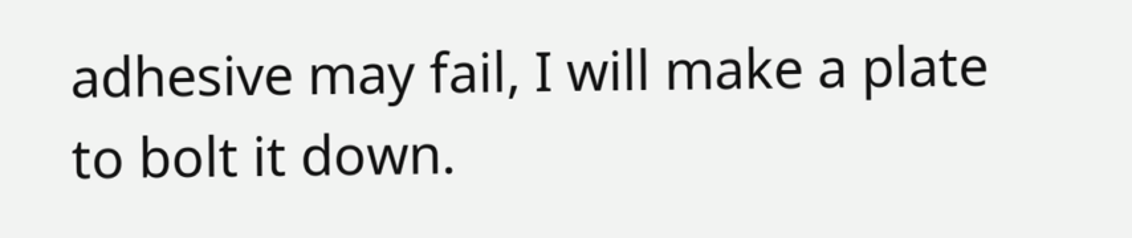adhesive may fail, I will make a plate to bolt it down.